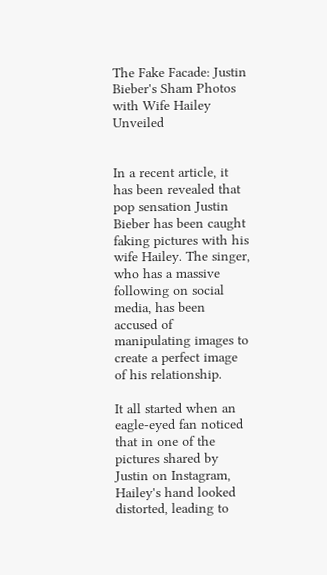The Fake Facade: Justin Bieber's Sham Photos with Wife Hailey Unveiled


In a recent article, it has been revealed that pop sensation Justin Bieber has been caught faking pictures with his wife Hailey. The singer, who has a massive following on social media, has been accused of manipulating images to create a perfect image of his relationship.

It all started when an eagle-eyed fan noticed that in one of the pictures shared by Justin on Instagram, Hailey's hand looked distorted, leading to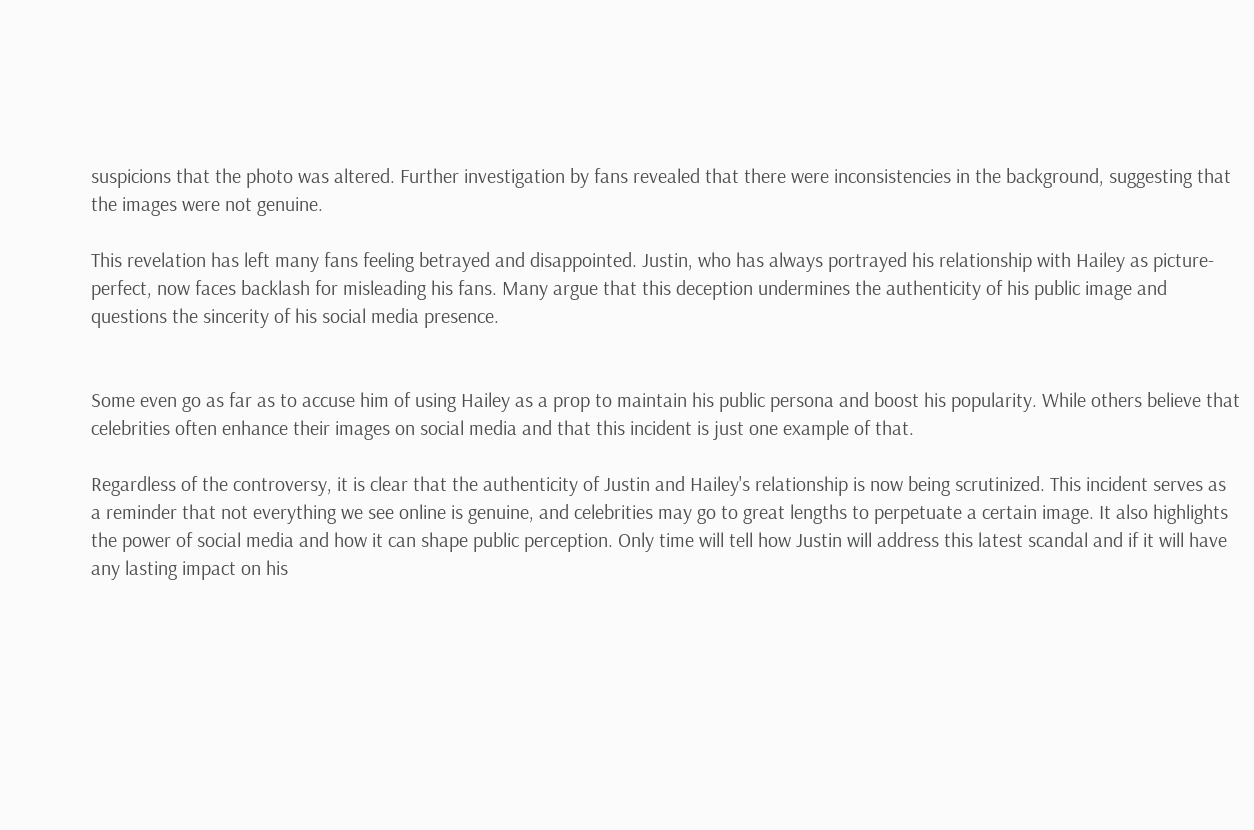suspicions that the photo was altered. Further investigation by fans revealed that there were inconsistencies in the background, suggesting that the images were not genuine.

This revelation has left many fans feeling betrayed and disappointed. Justin, who has always portrayed his relationship with Hailey as picture-perfect, now faces backlash for misleading his fans. Many argue that this deception undermines the authenticity of his public image and questions the sincerity of his social media presence.


Some even go as far as to accuse him of using Hailey as a prop to maintain his public persona and boost his popularity. While others believe that celebrities often enhance their images on social media and that this incident is just one example of that.

Regardless of the controversy, it is clear that the authenticity of Justin and Hailey's relationship is now being scrutinized. This incident serves as a reminder that not everything we see online is genuine, and celebrities may go to great lengths to perpetuate a certain image. It also highlights the power of social media and how it can shape public perception. Only time will tell how Justin will address this latest scandal and if it will have any lasting impact on his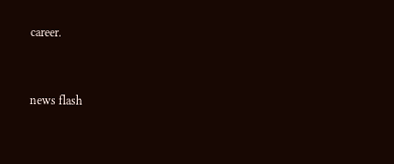career.


news flash